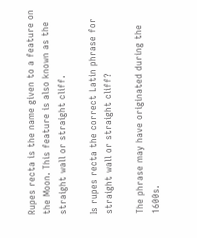Rupes recta is the name given to a feature on the Moon. This feature is also known as the straight wall or straight cliff.

Is rupes recta the correct Latin phrase for straight wall or straight cliff?

The phrase may have originated during the 1600s.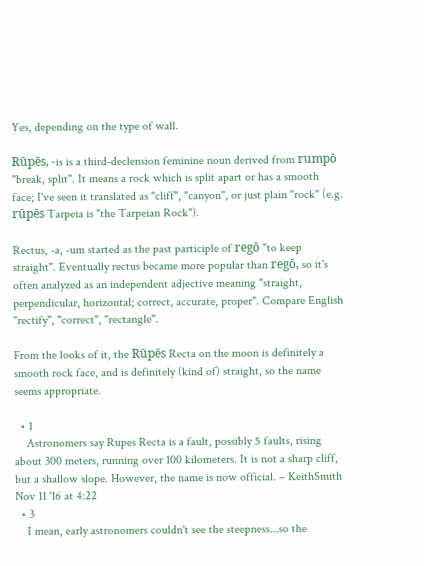Yes, depending on the type of wall.

Rūpēs, -is is a third-declension feminine noun derived from rumpō "break, split". It means a rock which is split apart or has a smooth face; I've seen it translated as "cliff", "canyon", or just plain "rock" (e.g. rūpēs Tarpeia is "the Tarpeian Rock").

Rectus, -a, -um started as the past participle of regō "to keep straight". Eventually rectus became more popular than regō, so it's often analyzed as an independent adjective meaning "straight, perpendicular, horizontal; correct, accurate, proper". Compare English "rectify", "correct", "rectangle".

From the looks of it, the Rūpēs Recta on the moon is definitely a smooth rock face, and is definitely (kind of) straight, so the name seems appropriate.

  • 1
    Astronomers say Rupes Recta is a fault, possibly 5 faults, rising about 300 meters, running over 100 kilometers. It is not a sharp cliff, but a shallow slope. However, the name is now official. – KeithSmith Nov 11 '16 at 4:22
  • 3
    I mean, early astronomers couldn't see the steepness...so the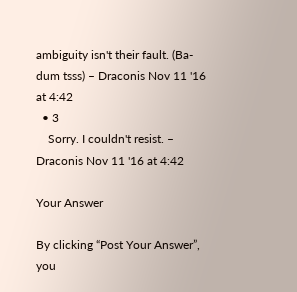ambiguity isn't their fault. (Ba-dum tsss) – Draconis Nov 11 '16 at 4:42
  • 3
    Sorry. I couldn't resist. – Draconis Nov 11 '16 at 4:42

Your Answer

By clicking “Post Your Answer”, you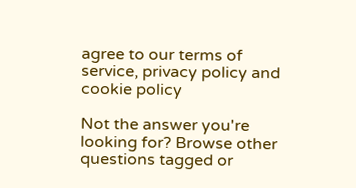agree to our terms of service, privacy policy and cookie policy

Not the answer you're looking for? Browse other questions tagged or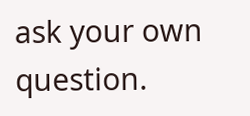ask your own question.